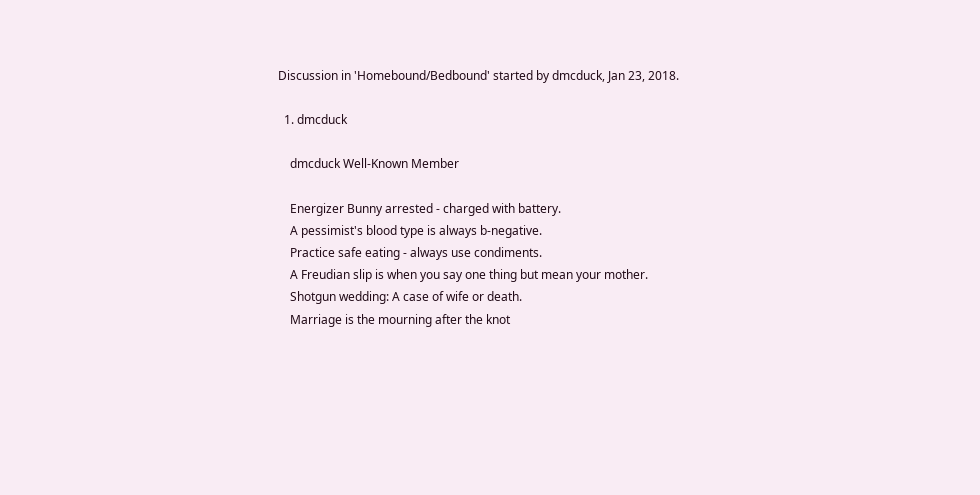Discussion in 'Homebound/Bedbound' started by dmcduck, Jan 23, 2018.

  1. dmcduck

    dmcduck Well-Known Member

    Energizer Bunny arrested - charged with battery.
    A pessimist's blood type is always b-negative.
    Practice safe eating - always use condiments.
    A Freudian slip is when you say one thing but mean your mother.
    Shotgun wedding: A case of wife or death.
    Marriage is the mourning after the knot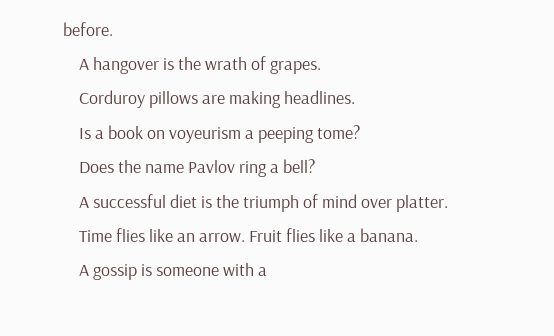before.
    A hangover is the wrath of grapes.
    Corduroy pillows are making headlines.
    Is a book on voyeurism a peeping tome?
    Does the name Pavlov ring a bell?
    A successful diet is the triumph of mind over platter.
    Time flies like an arrow. Fruit flies like a banana.
    A gossip is someone with a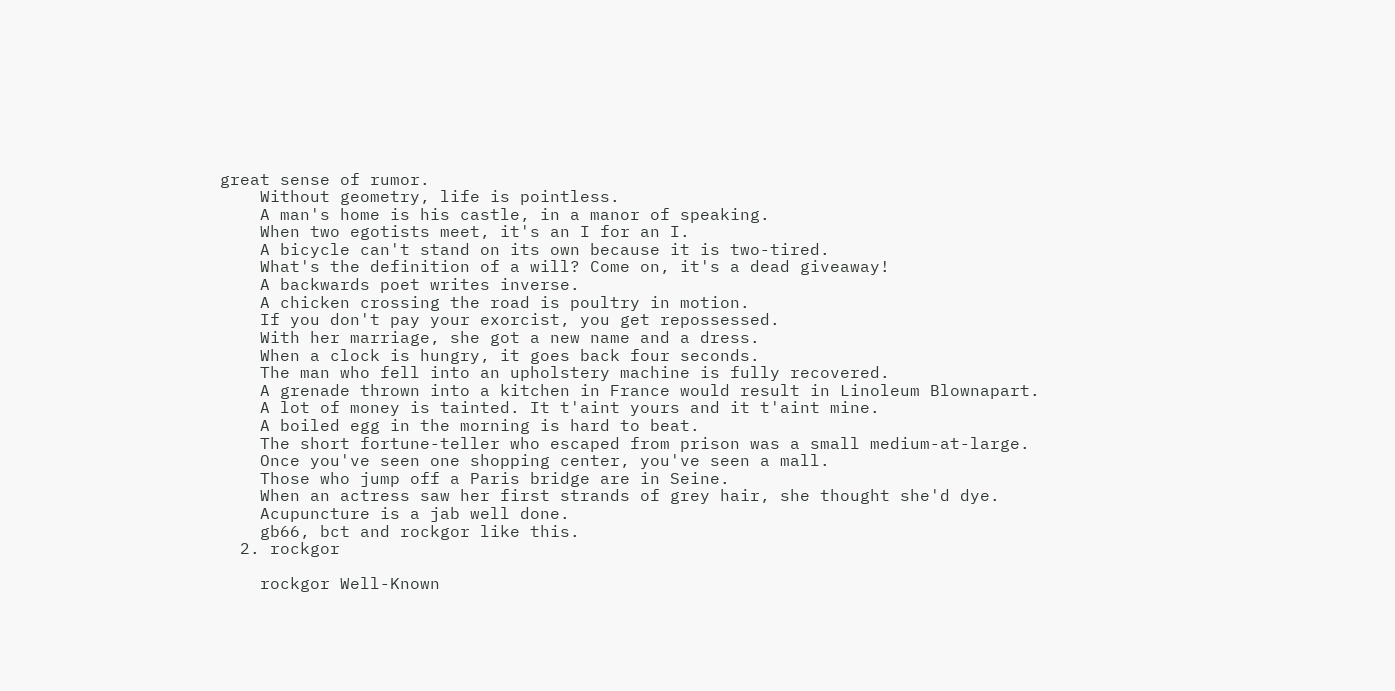great sense of rumor.
    Without geometry, life is pointless.
    A man's home is his castle, in a manor of speaking.
    When two egotists meet, it's an I for an I.
    A bicycle can't stand on its own because it is two-tired.
    What's the definition of a will? Come on, it's a dead giveaway!
    A backwards poet writes inverse.
    A chicken crossing the road is poultry in motion.
    If you don't pay your exorcist, you get repossessed.
    With her marriage, she got a new name and a dress.
    When a clock is hungry, it goes back four seconds.
    The man who fell into an upholstery machine is fully recovered.
    A grenade thrown into a kitchen in France would result in Linoleum Blownapart.
    A lot of money is tainted. It t'aint yours and it t'aint mine.
    A boiled egg in the morning is hard to beat.
    The short fortune-teller who escaped from prison was a small medium-at-large.
    Once you've seen one shopping center, you've seen a mall.
    Those who jump off a Paris bridge are in Seine.
    When an actress saw her first strands of grey hair, she thought she'd dye.
    Acupuncture is a jab well done.
    gb66, bct and rockgor like this.
  2. rockgor

    rockgor Well-Known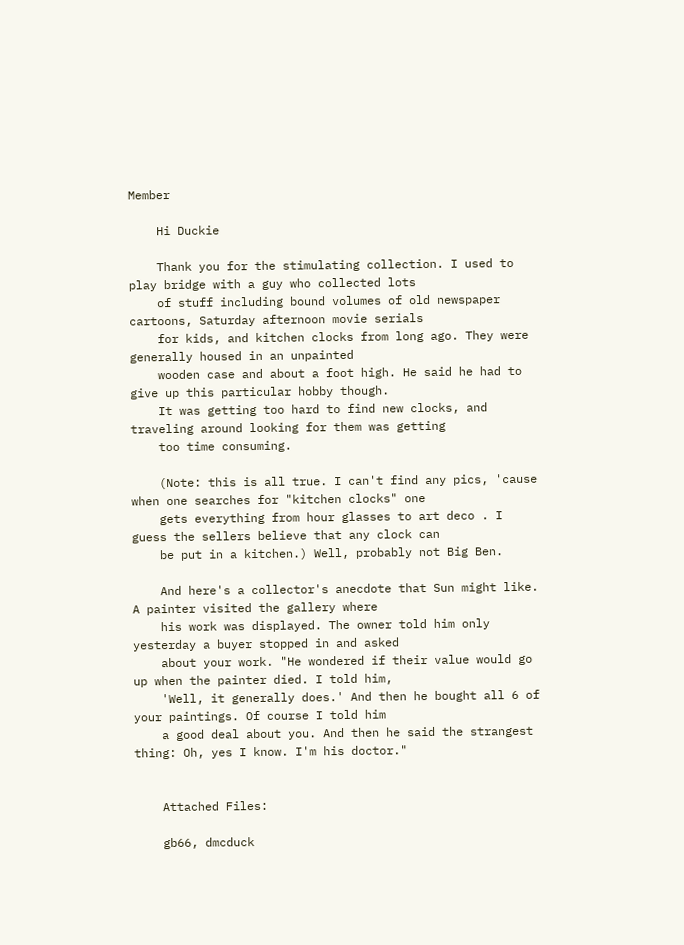Member

    Hi Duckie

    Thank you for the stimulating collection. I used to play bridge with a guy who collected lots
    of stuff including bound volumes of old newspaper cartoons, Saturday afternoon movie serials
    for kids, and kitchen clocks from long ago. They were generally housed in an unpainted
    wooden case and about a foot high. He said he had to give up this particular hobby though.
    It was getting too hard to find new clocks, and traveling around looking for them was getting
    too time consuming.

    (Note: this is all true. I can't find any pics, 'cause when one searches for "kitchen clocks" one
    gets everything from hour glasses to art deco . I guess the sellers believe that any clock can
    be put in a kitchen.) Well, probably not Big Ben.

    And here's a collector's anecdote that Sun might like. A painter visited the gallery where
    his work was displayed. The owner told him only yesterday a buyer stopped in and asked
    about your work. "He wondered if their value would go up when the painter died. I told him,
    'Well, it generally does.' And then he bought all 6 of your paintings. Of course I told him
    a good deal about you. And then he said the strangest thing: Oh, yes I know. I'm his doctor."


    Attached Files:

    gb66, dmcduck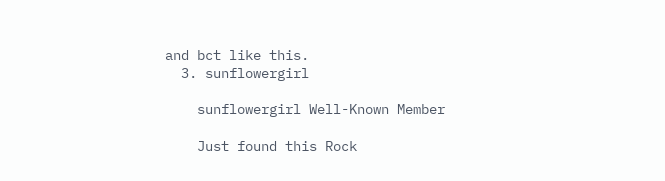and bct like this.
  3. sunflowergirl

    sunflowergirl Well-Known Member

    Just found this Rock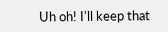Uh oh! I'll keep that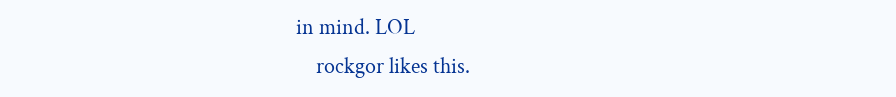in mind. LOL
    rockgor likes this.